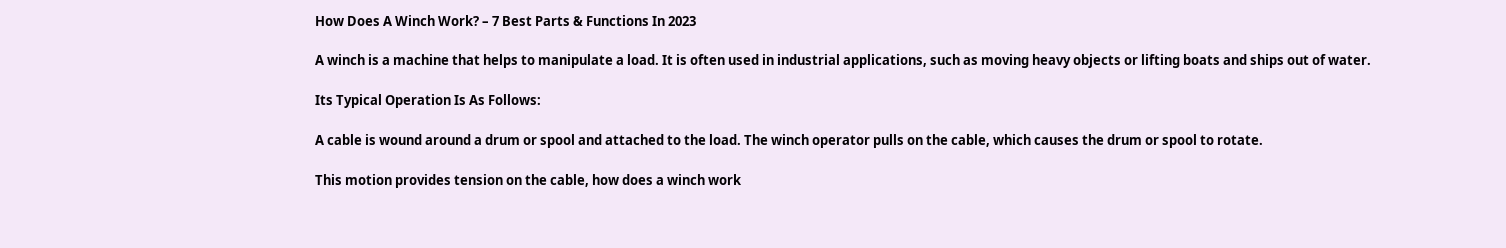How Does A Winch Work? – 7 Best Parts & Functions In 2023

A winch is a machine that helps to manipulate a load. It is often used in industrial applications, such as moving heavy objects or lifting boats and ships out of water.

Its Typical Operation Is As Follows:

A cable is wound around a drum or spool and attached to the load. The winch operator pulls on the cable, which causes the drum or spool to rotate.

This motion provides tension on the cable, how does a winch work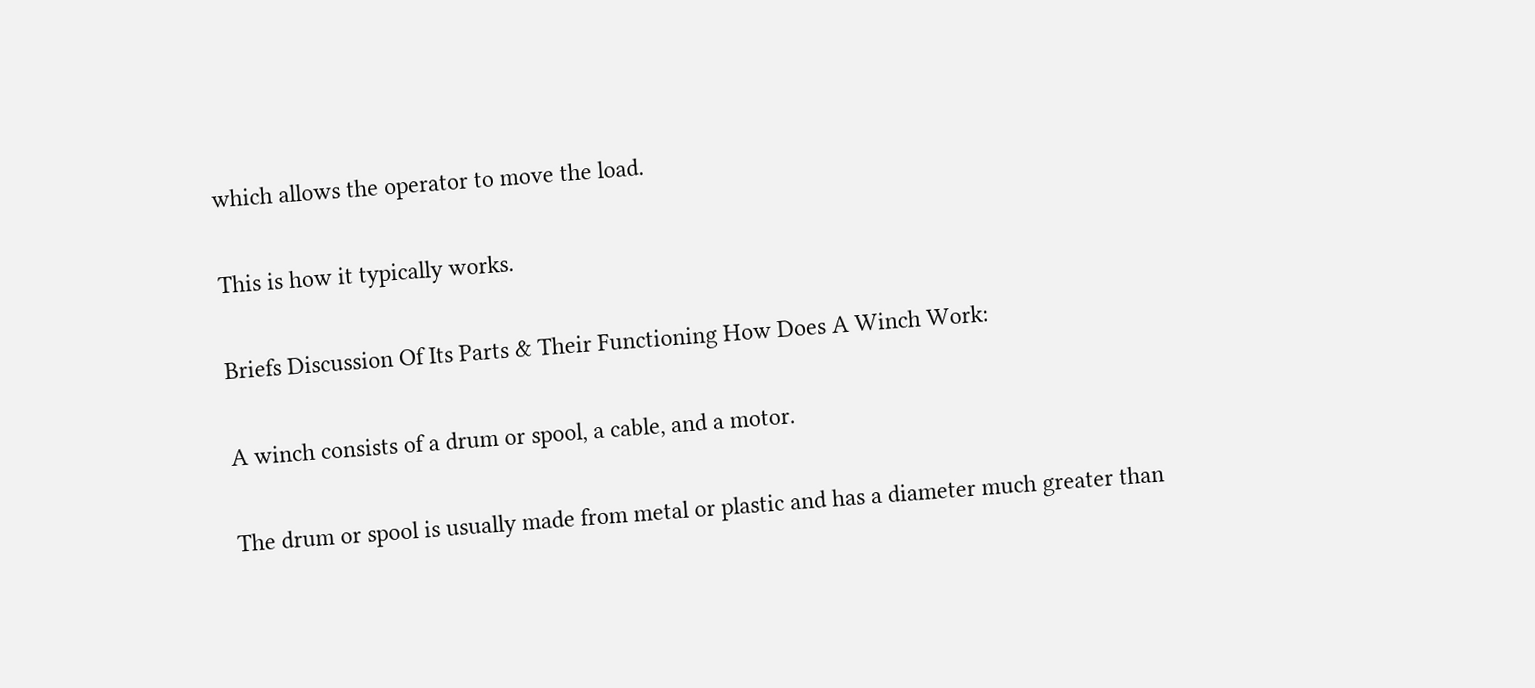which allows the operator to move the load.

This is how it typically works.

Briefs Discussion Of Its Parts & Their Functioning How Does A Winch Work:

A winch consists of a drum or spool, a cable, and a motor.

The drum or spool is usually made from metal or plastic and has a diameter much greater than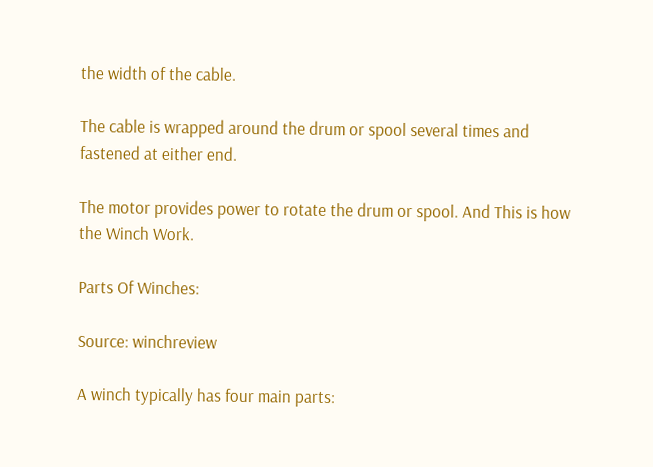the width of the cable.

The cable is wrapped around the drum or spool several times and fastened at either end.

The motor provides power to rotate the drum or spool. And This is how the Winch Work.

Parts Of Winches:

Source: winchreview

A winch typically has four main parts: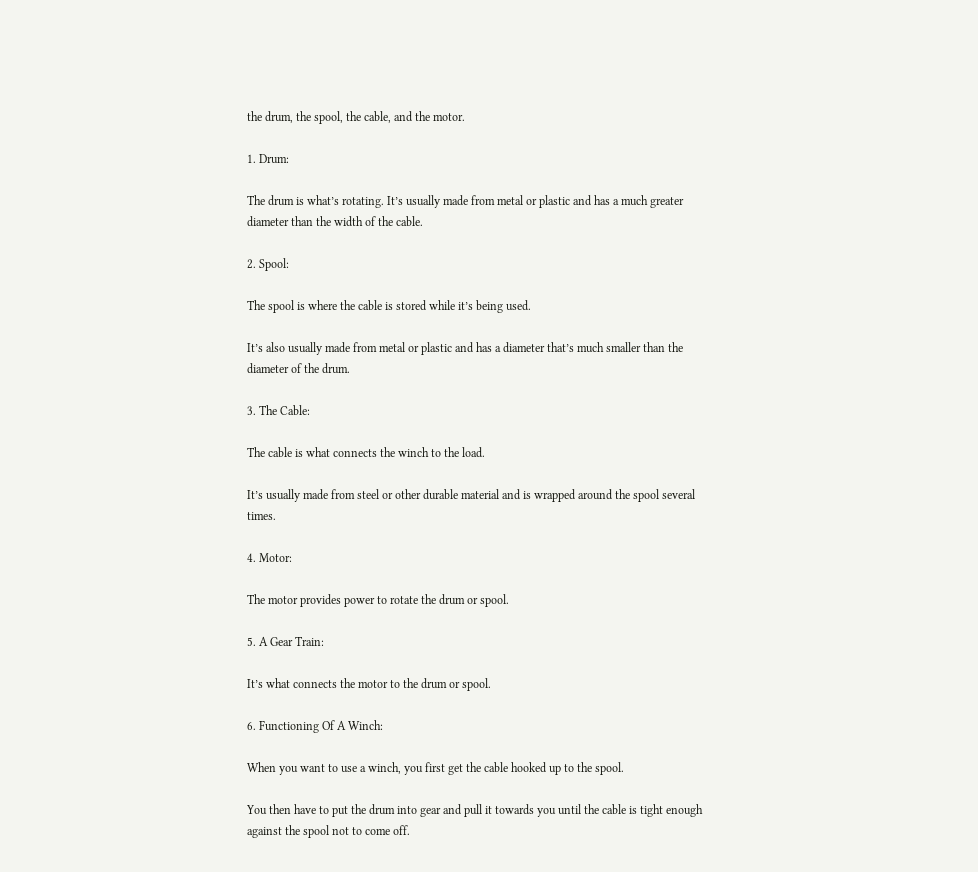the drum, the spool, the cable, and the motor.

1. Drum:

The drum is what’s rotating. It’s usually made from metal or plastic and has a much greater diameter than the width of the cable.

2. Spool:

The spool is where the cable is stored while it’s being used.

It’s also usually made from metal or plastic and has a diameter that’s much smaller than the diameter of the drum.

3. The Cable:

The cable is what connects the winch to the load.

It’s usually made from steel or other durable material and is wrapped around the spool several times.

4. Motor:

The motor provides power to rotate the drum or spool.

5. A Gear Train:

It’s what connects the motor to the drum or spool.

6. Functioning Of A Winch:

When you want to use a winch, you first get the cable hooked up to the spool.

You then have to put the drum into gear and pull it towards you until the cable is tight enough against the spool not to come off.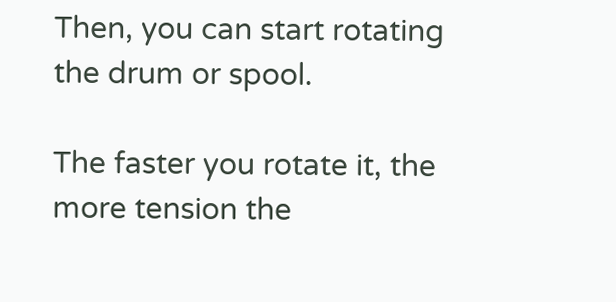Then, you can start rotating the drum or spool.

The faster you rotate it, the more tension the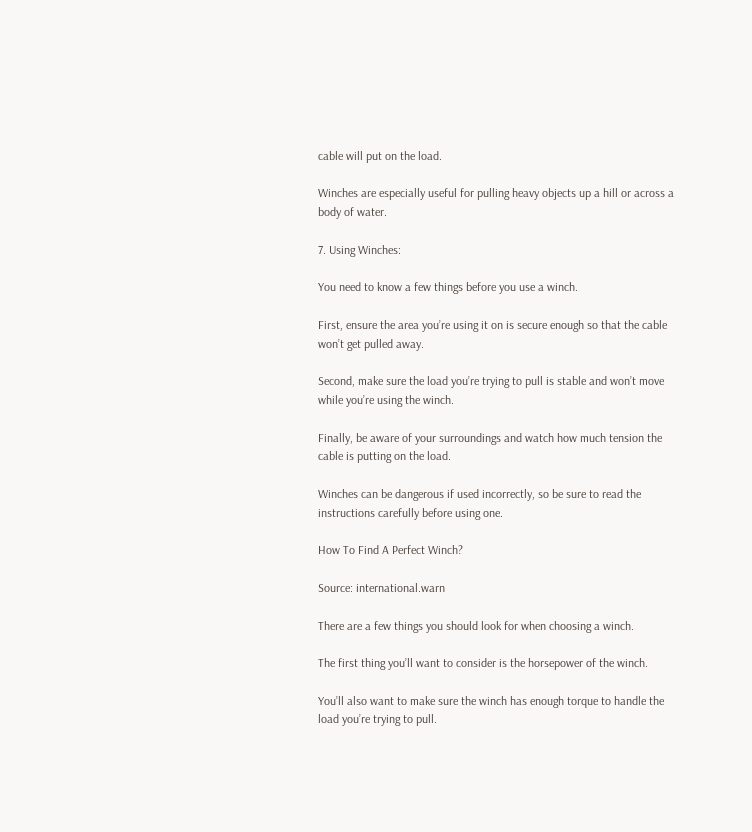cable will put on the load.

Winches are especially useful for pulling heavy objects up a hill or across a body of water.

7. Using Winches:

You need to know a few things before you use a winch.

First, ensure the area you’re using it on is secure enough so that the cable won’t get pulled away.

Second, make sure the load you’re trying to pull is stable and won’t move while you’re using the winch.

Finally, be aware of your surroundings and watch how much tension the cable is putting on the load.

Winches can be dangerous if used incorrectly, so be sure to read the instructions carefully before using one.

How To Find A Perfect Winch?

Source: international.warn

There are a few things you should look for when choosing a winch.

The first thing you’ll want to consider is the horsepower of the winch.

You’ll also want to make sure the winch has enough torque to handle the load you’re trying to pull.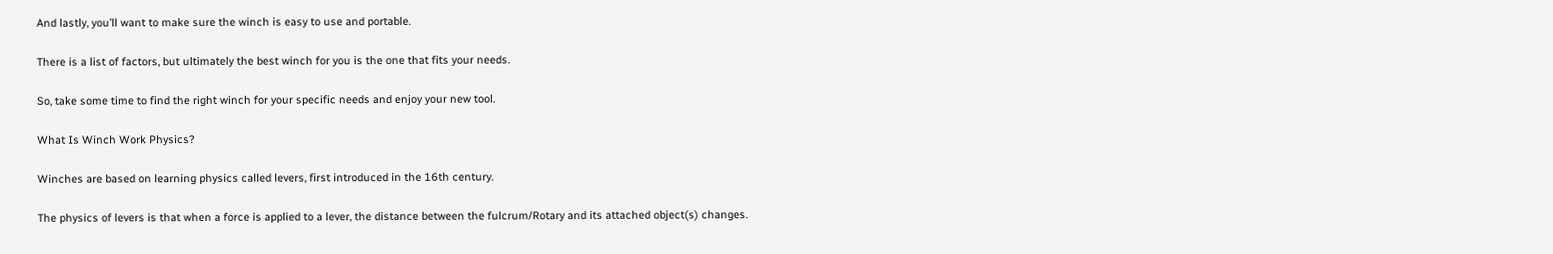And lastly, you’ll want to make sure the winch is easy to use and portable.

There is a list of factors, but ultimately the best winch for you is the one that fits your needs.

So, take some time to find the right winch for your specific needs and enjoy your new tool.

What Is Winch Work Physics?

Winches are based on learning physics called levers, first introduced in the 16th century.

The physics of levers is that when a force is applied to a lever, the distance between the fulcrum/Rotary and its attached object(s) changes.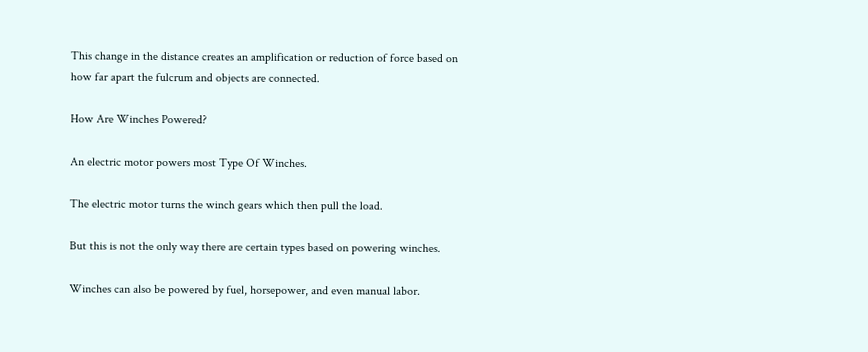This change in the distance creates an amplification or reduction of force based on how far apart the fulcrum and objects are connected.

How Are Winches Powered?

An electric motor powers most Type Of Winches.

The electric motor turns the winch gears which then pull the load.

But this is not the only way there are certain types based on powering winches.

Winches can also be powered by fuel, horsepower, and even manual labor.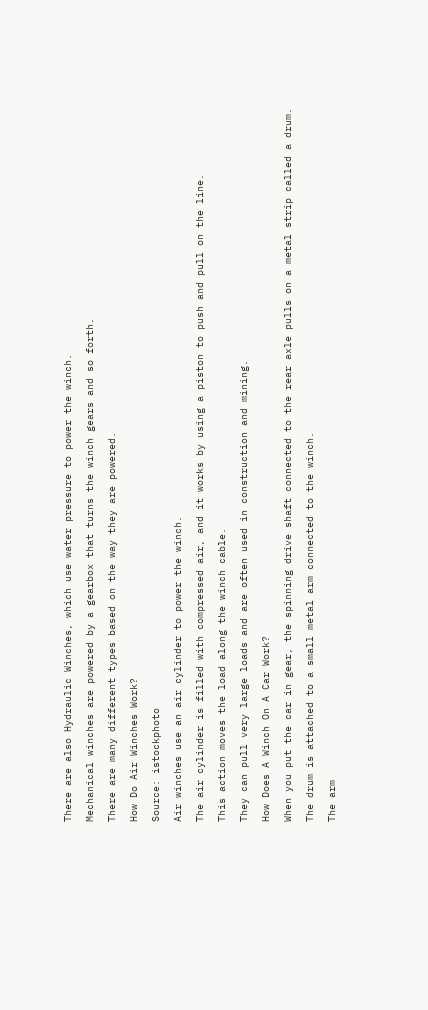There are also Hydraulic Winches, which use water pressure to power the winch.

Mechanical winches are powered by a gearbox that turns the winch gears and so forth.

There are many different types based on the way they are powered.

How Do Air Winches Work?

Source: istockphoto

Air winches use an air cylinder to power the winch.

The air cylinder is filled with compressed air, and it works by using a piston to push and pull on the line.

This action moves the load along the winch cable.

They can pull very large loads and are often used in construction and mining.

How Does A Winch On A Car Work?

When you put the car in gear, the spinning drive shaft connected to the rear axle pulls on a metal strip called a drum.

The drum is attached to a small metal arm connected to the winch.

The arm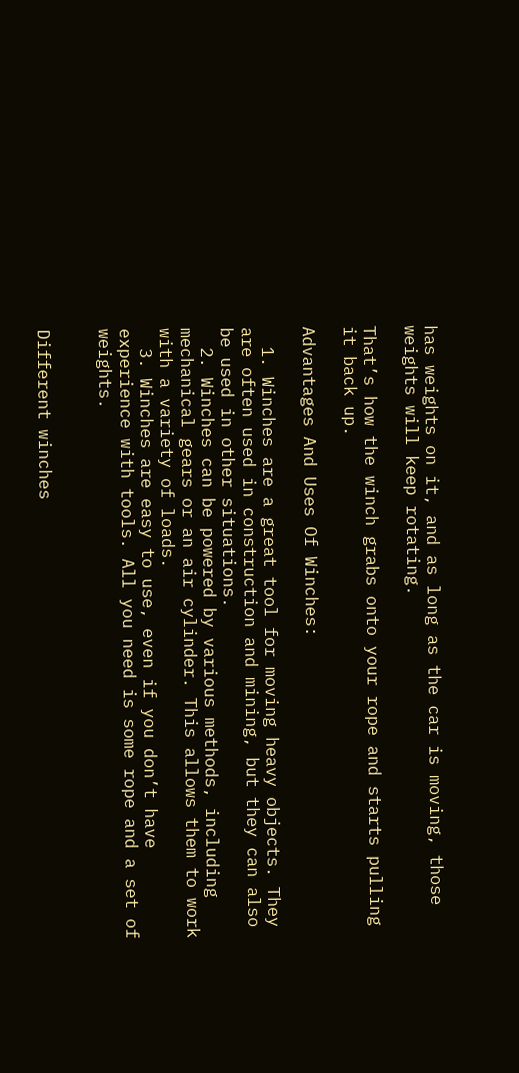has weights on it, and as long as the car is moving, those weights will keep rotating.

That’s how the winch grabs onto your rope and starts pulling it back up.

Advantages And Uses Of Winches:

  1. Winches are a great tool for moving heavy objects. They are often used in construction and mining, but they can also be used in other situations.
  2. Winches can be powered by various methods, including mechanical gears or an air cylinder. This allows them to work with a variety of loads.
  3. Winches are easy to use, even if you don’t have experience with tools. All you need is some rope and a set of weights.


Different winches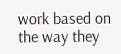work based on the way they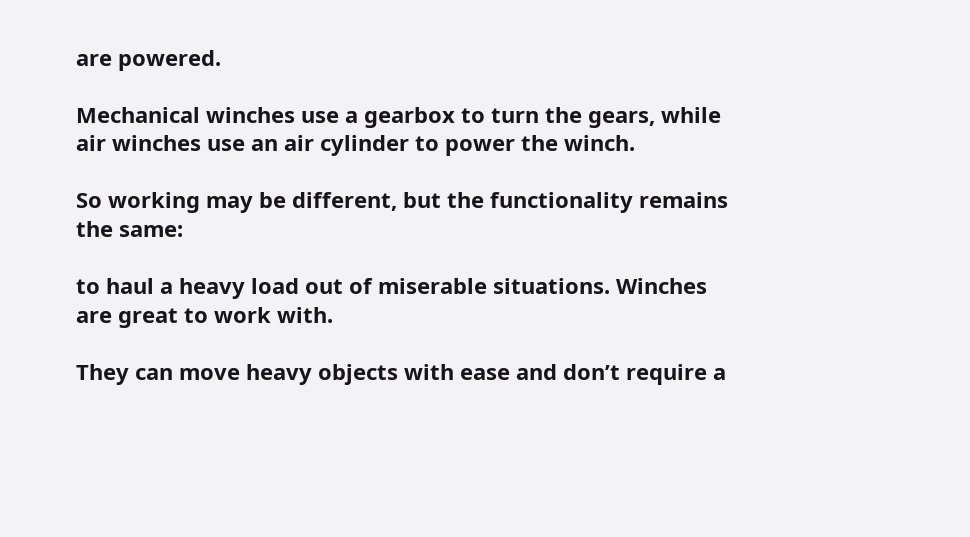are powered.

Mechanical winches use a gearbox to turn the gears, while air winches use an air cylinder to power the winch.

So working may be different, but the functionality remains the same:

to haul a heavy load out of miserable situations. Winches are great to work with.

They can move heavy objects with ease and don’t require a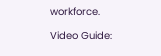workforce.

Video Guide: